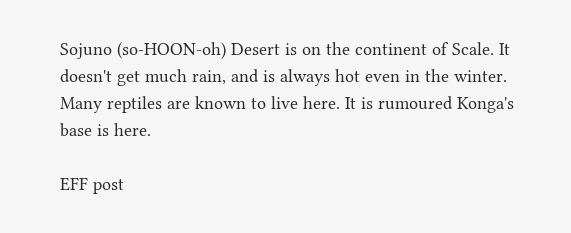Sojuno (so-HOON-oh) Desert is on the continent of Scale. It doesn't get much rain, and is always hot even in the winter. Many reptiles are known to live here. It is rumoured Konga's base is here.

EFF post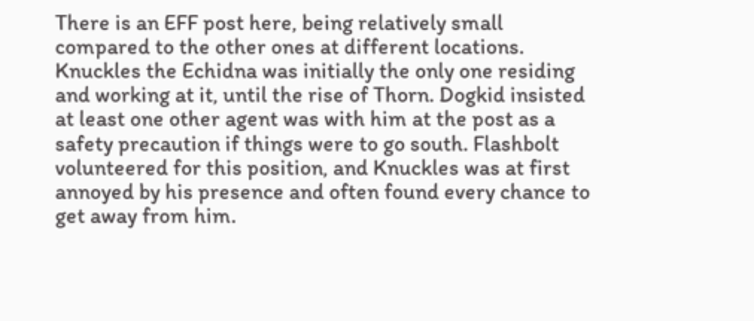There is an EFF post here, being relatively small compared to the other ones at different locations. Knuckles the Echidna was initially the only one residing and working at it, until the rise of Thorn. Dogkid insisted at least one other agent was with him at the post as a safety precaution if things were to go south. Flashbolt volunteered for this position, and Knuckles was at first annoyed by his presence and often found every chance to get away from him.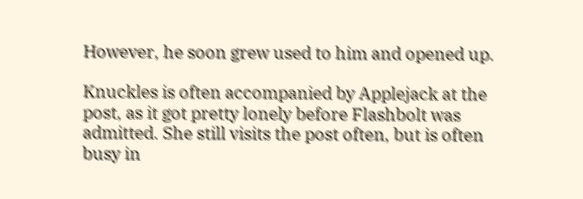However, he soon grew used to him and opened up.

Knuckles is often accompanied by Applejack at the post, as it got pretty lonely before Flashbolt was admitted. She still visits the post often, but is often busy in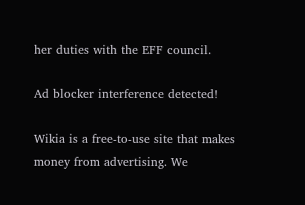her duties with the EFF council.

Ad blocker interference detected!

Wikia is a free-to-use site that makes money from advertising. We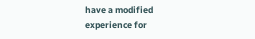have a modified experience for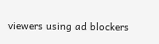viewers using ad blockers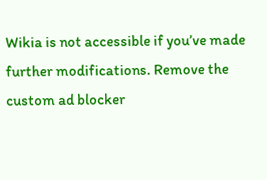Wikia is not accessible if you’ve made further modifications. Remove the custom ad blocker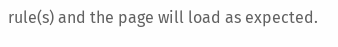rule(s) and the page will load as expected.